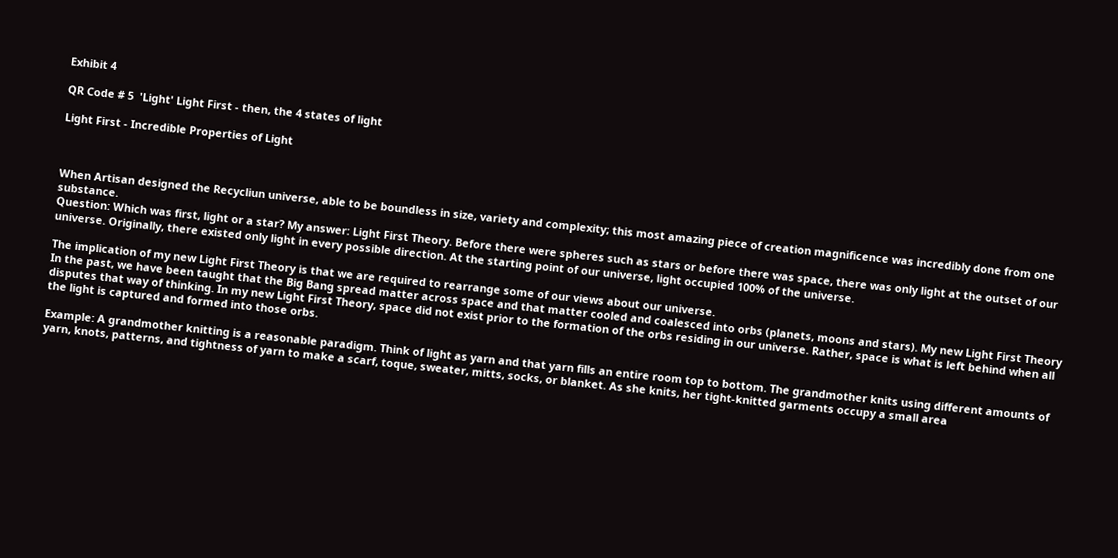Exhibit 4

QR Code # 5  'Light' Light First - then, the 4 states of light

Light First - Incredible Properties of Light



When Artisan designed the Recycliun universe, able to be boundless in size, variety and complexity; this most amazing piece of creation magnificence was incredibly done from one substance.
Question: Which was first, light or a star? My answer: Light First Theory. Before there were spheres such as stars or before there was space, there was only light at the outset of our universe. Originally, there existed only light in every possible direction. At the starting point of our universe, light occupied 100% of the universe.

The implication of my new Light First Theory is that we are required to rearrange some of our views about our universe.
In the past, we have been taught that the Big Bang spread matter across space and that matter cooled and coalesced into orbs (planets, moons and stars). My new Light First Theory disputes that way of thinking. In my new Light First Theory, space did not exist prior to the formation of the orbs residing in our universe. Rather, space is what is left behind when all the light is captured and formed into those orbs.

Example: A grandmother knitting is a reasonable paradigm. Think of light as yarn and that yarn fills an entire room top to bottom. The grandmother knits using different amounts of yarn, knots, patterns, and tightness of yarn to make a scarf, toque, sweater, mitts, socks, or blanket. As she knits, her tight-knitted garments occupy a small area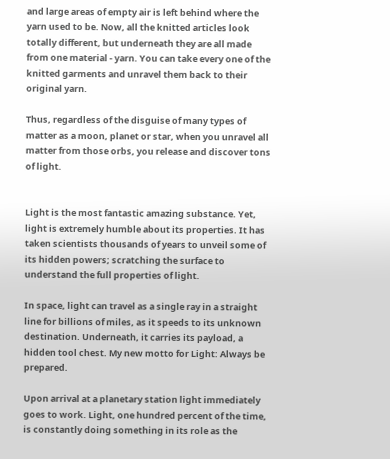and large areas of empty air is left behind where the yarn used to be. Now, all the knitted articles look totally different, but underneath they are all made from one material - yarn. You can take every one of the knitted garments and unravel them back to their original yarn.

Thus, regardless of the disguise of many types of matter as a moon, planet or star, when you unravel all matter from those orbs, you release and discover tons of light.


Light is the most fantastic amazing substance. Yet, light is extremely humble about its properties. It has taken scientists thousands of years to unveil some of its hidden powers; scratching the surface to understand the full properties of light.

In space, light can travel as a single ray in a straight line for billions of miles, as it speeds to its unknown destination. Underneath, it carries its payload, a hidden tool chest. My new motto for Light: Always be prepared.

Upon arrival at a planetary station light immediately goes to work. Light, one hundred percent of the time, is constantly doing something in its role as the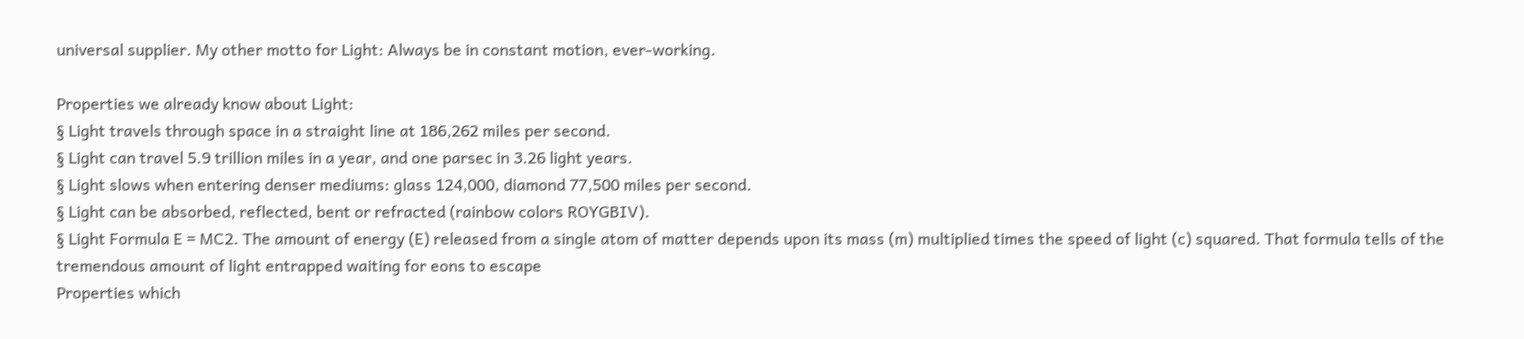universal supplier. My other motto for Light: Always be in constant motion, ever-working.

Properties we already know about Light:
§ Light travels through space in a straight line at 186,262 miles per second.
§ Light can travel 5.9 trillion miles in a year, and one parsec in 3.26 light years.
§ Light slows when entering denser mediums: glass 124,000, diamond 77,500 miles per second.
§ Light can be absorbed, reflected, bent or refracted (rainbow colors ROYGBIV).
§ Light Formula E = MC2. The amount of energy (E) released from a single atom of matter depends upon its mass (m) multiplied times the speed of light (c) squared. That formula tells of the tremendous amount of light entrapped waiting for eons to escape
Properties which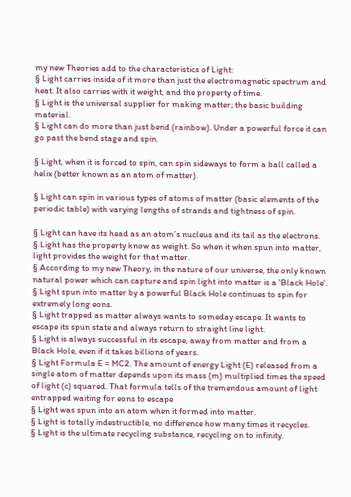my new Theories add to the characteristics of Light:
§ Light carries inside of it more than just the electromagnetic spectrum and heat. It also carries with it weight, and the property of time.
§ Light is the universal supplier for making matter; the basic building material.
§ Light can do more than just bend (rainbow). Under a powerful force it can go past the bend stage and spin.

§ Light, when it is forced to spin, can spin sideways to form a ball called a helix (better known as an atom of matter).

§ Light can spin in various types of atoms of matter (basic elements of the periodic table) with varying lengths of strands and tightness of spin.

§ Light can have its head as an atom’s nucleus and its tail as the electrons.
§ Light has the property know as weight. So when it when spun into matter, light provides the weight for that matter.
§ According to my new Theory, in the nature of our universe, the only known natural power which can capture and spin light into matter is a 'Black Hole'.
§ Light spun into matter by a powerful Black Hole continues to spin for extremely long eons.
§ Light trapped as matter always wants to someday escape. It wants to escape its spun state and always return to straight line light.
§ Light is always successful in its escape, away from matter and from a Black Hole, even if it takes billions of years.
§ Light Formula E = MC2. The amount of energy Light (E) released from a single atom of matter depends upon its mass (m) multiplied times the speed of light (c) squared. That formula tells of the tremendous amount of light entrapped waiting for eons to escape
§ Light was spun into an atom when it formed into matter.
§ Light is totally indestructible, no difference how many times it recycles.
§ Light is the ultimate recycling substance, recycling on to infinity.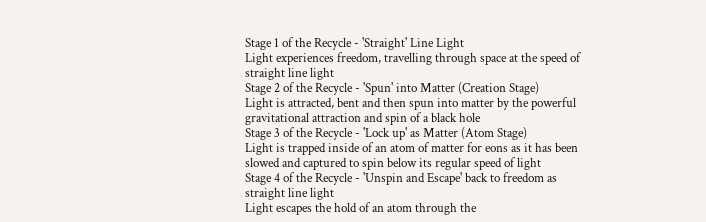Stage 1 of the Recycle - 'Straight' Line Light
Light experiences freedom, travelling through space at the speed of straight line light
Stage 2 of the Recycle - 'Spun' into Matter (Creation Stage)
Light is attracted, bent and then spun into matter by the powerful gravitational attraction and spin of a black hole
Stage 3 of the Recycle - 'Lock up' as Matter (Atom Stage)
Light is trapped inside of an atom of matter for eons as it has been slowed and captured to spin below its regular speed of light
Stage 4 of the Recycle - 'Unspin and Escape' back to freedom as straight line light
Light escapes the hold of an atom through the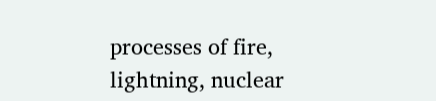processes of fire, lightning, nuclear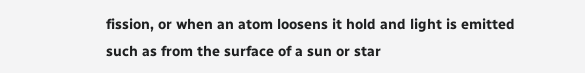fission, or when an atom loosens it hold and light is emitted such as from the surface of a sun or star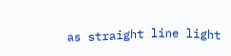as straight line light